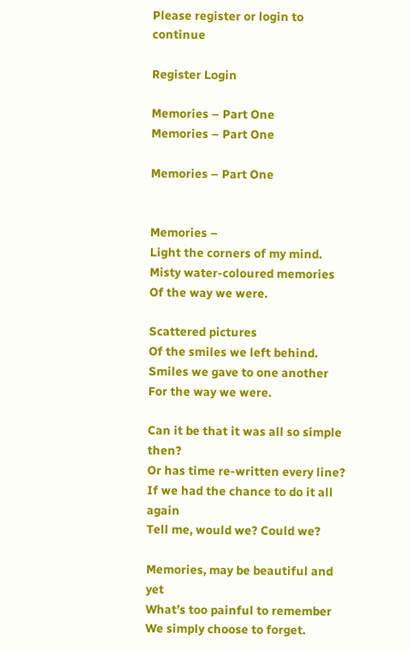Please register or login to continue

Register Login

Memories – Part One
Memories – Part One

Memories – Part One


Memories –
Light the corners of my mind.
Misty water-coloured memories
Of the way we were.

Scattered pictures
Of the smiles we left behind.
Smiles we gave to one another
For the way we were.

Can it be that it was all so simple then?
Or has time re-written every line?
If we had the chance to do it all again
Tell me, would we? Could we?

Memories, may be beautiful and yet
What’s too painful to remember
We simply choose to forget.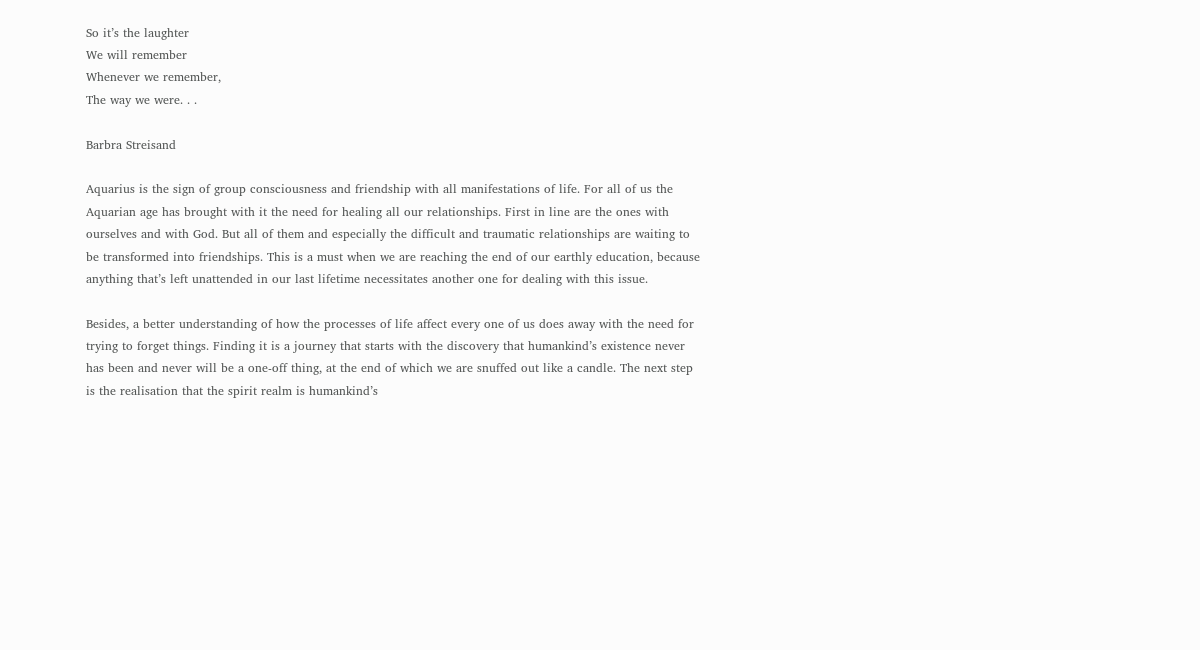So it’s the laughter
We will remember
Whenever we remember,
The way we were. . .

Barbra Streisand

Aquarius is the sign of group consciousness and friendship with all manifestations of life. For all of us the Aquarian age has brought with it the need for healing all our relationships. First in line are the ones with ourselves and with God. But all of them and especially the difficult and traumatic relationships are waiting to be transformed into friendships. This is a must when we are reaching the end of our earthly education, because anything that’s left unattended in our last lifetime necessitates another one for dealing with this issue.

Besides, a better understanding of how the processes of life affect every one of us does away with the need for trying to forget things. Finding it is a journey that starts with the discovery that humankind’s existence never has been and never will be a one-off thing, at the end of which we are snuffed out like a candle. The next step is the realisation that the spirit realm is humankind’s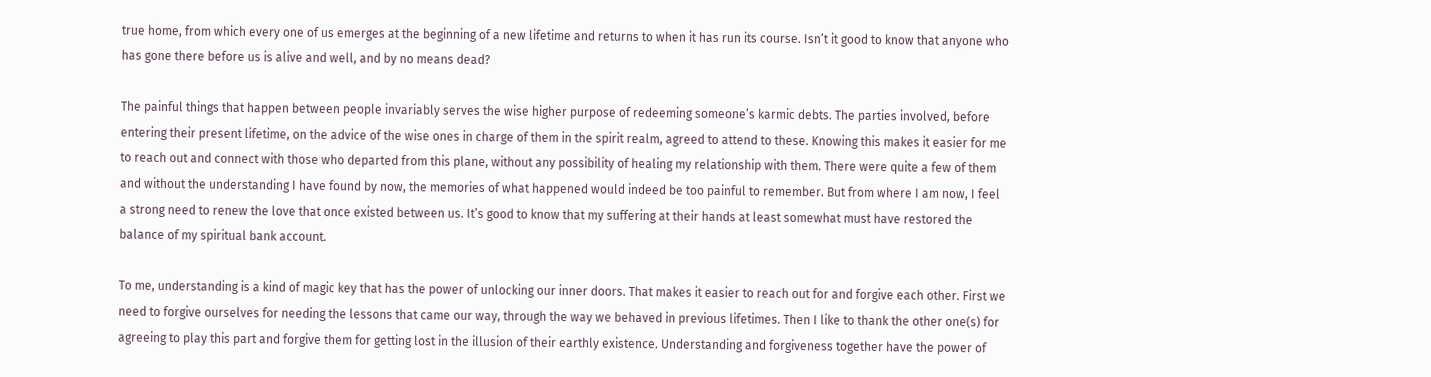true home, from which every one of us emerges at the beginning of a new lifetime and returns to when it has run its course. Isn’t it good to know that anyone who has gone there before us is alive and well, and by no means dead?

The painful things that happen between people invariably serves the wise higher purpose of redeeming someone’s karmic debts. The parties involved, before entering their present lifetime, on the advice of the wise ones in charge of them in the spirit realm, agreed to attend to these. Knowing this makes it easier for me to reach out and connect with those who departed from this plane, without any possibility of healing my relationship with them. There were quite a few of them and without the understanding I have found by now, the memories of what happened would indeed be too painful to remember. But from where I am now, I feel a strong need to renew the love that once existed between us. It’s good to know that my suffering at their hands at least somewhat must have restored the balance of my spiritual bank account.

To me, understanding is a kind of magic key that has the power of unlocking our inner doors. That makes it easier to reach out for and forgive each other. First we need to forgive ourselves for needing the lessons that came our way, through the way we behaved in previous lifetimes. Then I like to thank the other one(s) for agreeing to play this part and forgive them for getting lost in the illusion of their earthly existence. Understanding and forgiveness together have the power of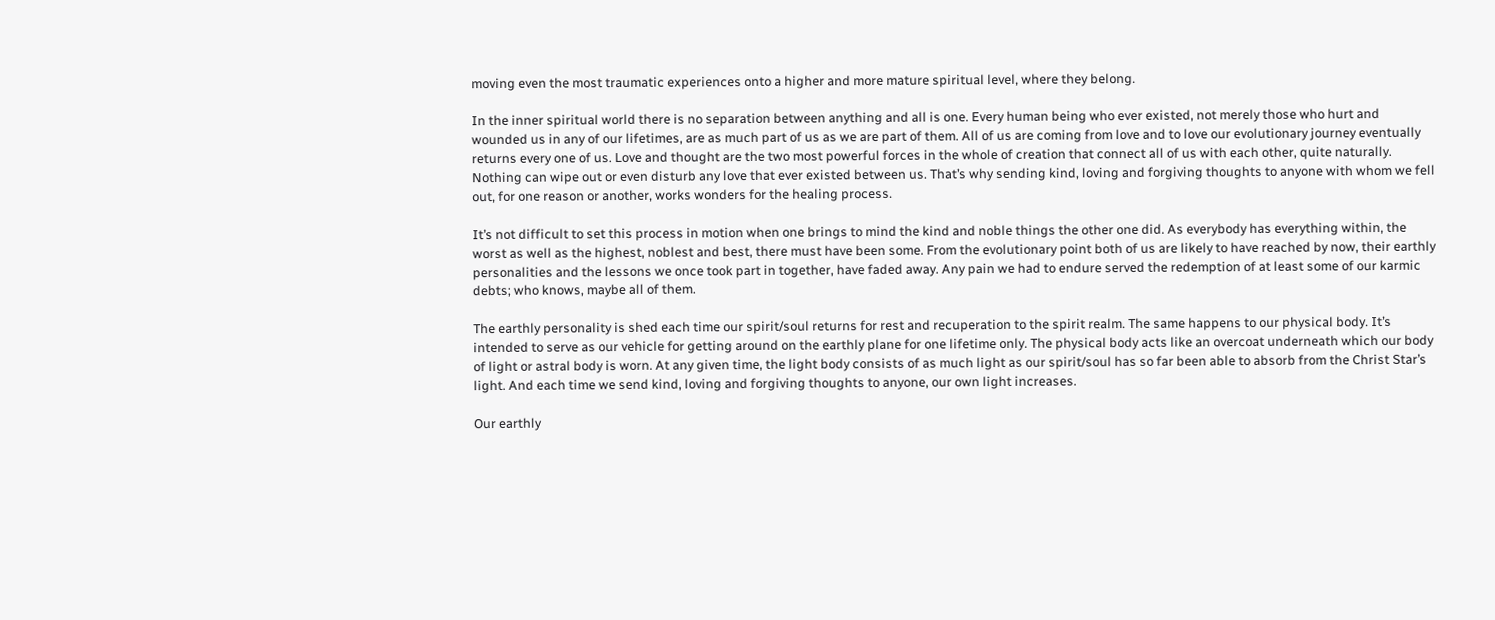moving even the most traumatic experiences onto a higher and more mature spiritual level, where they belong.

In the inner spiritual world there is no separation between anything and all is one. Every human being who ever existed, not merely those who hurt and wounded us in any of our lifetimes, are as much part of us as we are part of them. All of us are coming from love and to love our evolutionary journey eventually returns every one of us. Love and thought are the two most powerful forces in the whole of creation that connect all of us with each other, quite naturally. Nothing can wipe out or even disturb any love that ever existed between us. That’s why sending kind, loving and forgiving thoughts to anyone with whom we fell out, for one reason or another, works wonders for the healing process.

It’s not difficult to set this process in motion when one brings to mind the kind and noble things the other one did. As everybody has everything within, the worst as well as the highest, noblest and best, there must have been some. From the evolutionary point both of us are likely to have reached by now, their earthly personalities and the lessons we once took part in together, have faded away. Any pain we had to endure served the redemption of at least some of our karmic debts; who knows, maybe all of them.

The earthly personality is shed each time our spirit/soul returns for rest and recuperation to the spirit realm. The same happens to our physical body. It’s intended to serve as our vehicle for getting around on the earthly plane for one lifetime only. The physical body acts like an overcoat underneath which our body of light or astral body is worn. At any given time, the light body consists of as much light as our spirit/soul has so far been able to absorb from the Christ Star’s light. And each time we send kind, loving and forgiving thoughts to anyone, our own light increases.

Our earthly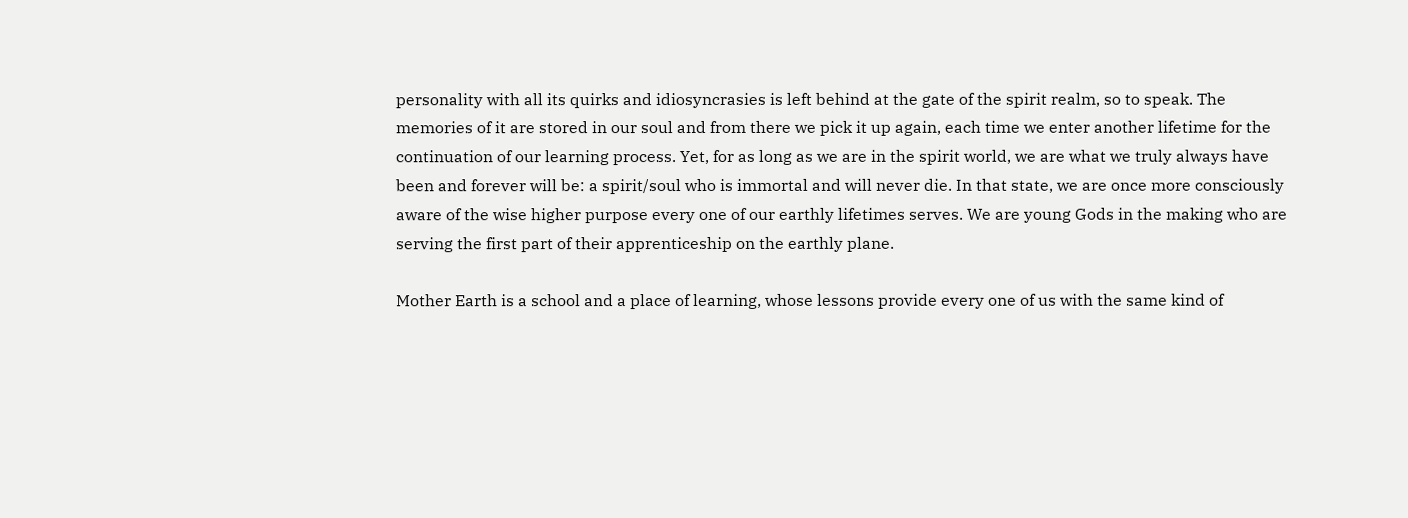personality with all its quirks and idiosyncrasies is left behind at the gate of the spirit realm, so to speak. The memories of it are stored in our soul and from there we pick it up again, each time we enter another lifetime for the continuation of our learning process. Yet, for as long as we are in the spirit world, we are what we truly always have been and forever will be: a spirit/soul who is immortal and will never die. In that state, we are once more consciously aware of the wise higher purpose every one of our earthly lifetimes serves. We are young Gods in the making who are serving the first part of their apprenticeship on the earthly plane.

Mother Earth is a school and a place of learning, whose lessons provide every one of us with the same kind of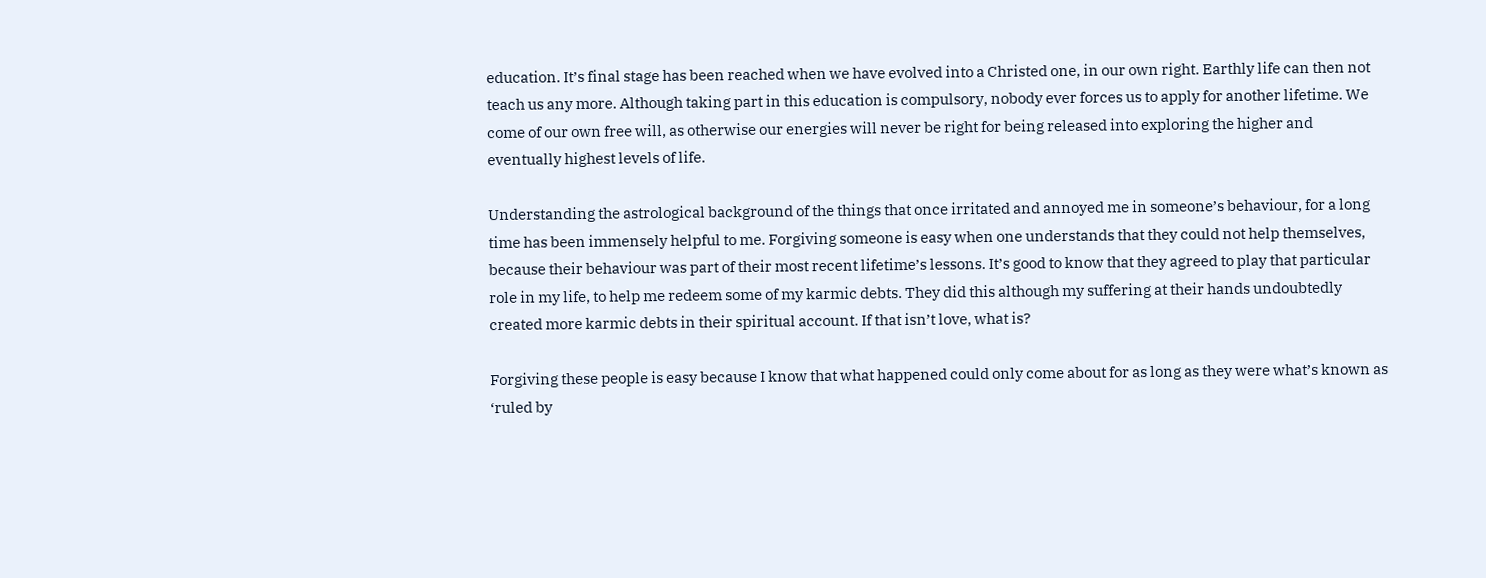education. It’s final stage has been reached when we have evolved into a Christed one, in our own right. Earthly life can then not teach us any more. Although taking part in this education is compulsory, nobody ever forces us to apply for another lifetime. We come of our own free will, as otherwise our energies will never be right for being released into exploring the higher and eventually highest levels of life.

Understanding the astrological background of the things that once irritated and annoyed me in someone’s behaviour, for a long time has been immensely helpful to me. Forgiving someone is easy when one understands that they could not help themselves, because their behaviour was part of their most recent lifetime’s lessons. It’s good to know that they agreed to play that particular role in my life, to help me redeem some of my karmic debts. They did this although my suffering at their hands undoubtedly created more karmic debts in their spiritual account. If that isn’t love, what is?

Forgiving these people is easy because I know that what happened could only come about for as long as they were what’s known as ‘ruled by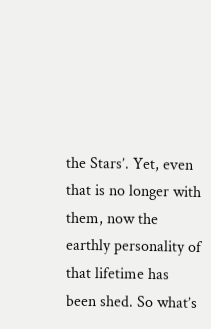the Stars’. Yet, even that is no longer with them, now the earthly personality of that lifetime has been shed. So what’s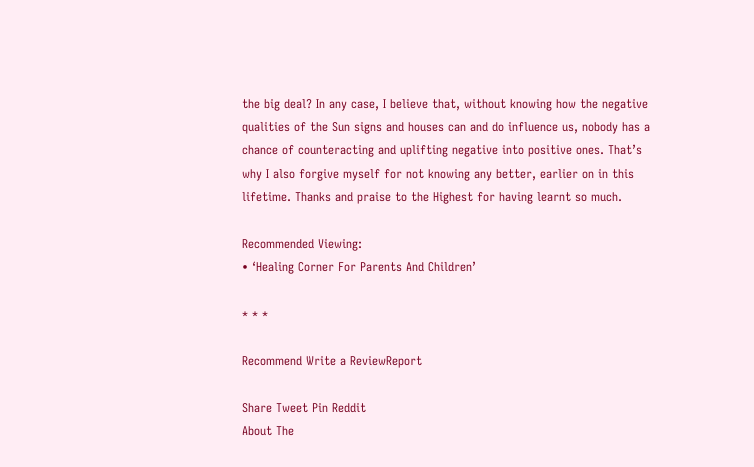the big deal? In any case, I believe that, without knowing how the negative qualities of the Sun signs and houses can and do influence us, nobody has a chance of counteracting and uplifting negative into positive ones. That’s why I also forgive myself for not knowing any better, earlier on in this lifetime. Thanks and praise to the Highest for having learnt so much.

Recommended Viewing:
• ‘Healing Corner For Parents And Children’

* * *

Recommend Write a ReviewReport

Share Tweet Pin Reddit
About The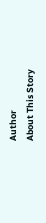Author
About This Story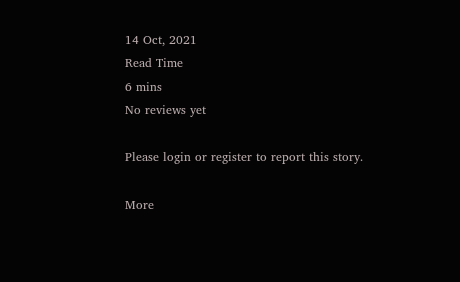14 Oct, 2021
Read Time
6 mins
No reviews yet

Please login or register to report this story.

More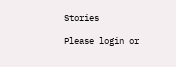Stories

Please login or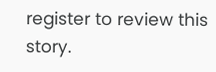register to review this story.